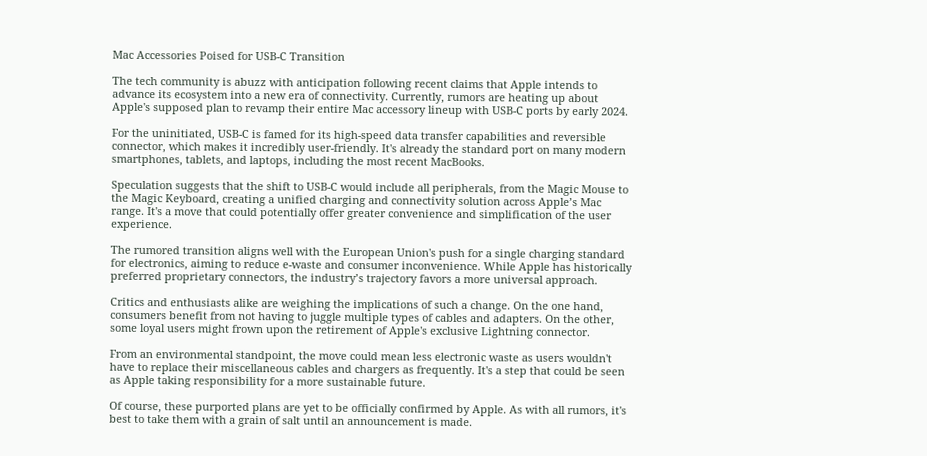Mac Accessories Poised for USB-C Transition

The tech community is abuzz with anticipation following recent claims that Apple intends to advance its ecosystem into a new era of connectivity. Currently, rumors are heating up about Apple's supposed plan to revamp their entire Mac accessory lineup with USB-C ports by early 2024.

For the uninitiated, USB-C is famed for its high-speed data transfer capabilities and reversible connector, which makes it incredibly user-friendly. It's already the standard port on many modern smartphones, tablets, and laptops, including the most recent MacBooks.

Speculation suggests that the shift to USB-C would include all peripherals, from the Magic Mouse to the Magic Keyboard, creating a unified charging and connectivity solution across Apple’s Mac range. It's a move that could potentially offer greater convenience and simplification of the user experience.

The rumored transition aligns well with the European Union's push for a single charging standard for electronics, aiming to reduce e-waste and consumer inconvenience. While Apple has historically preferred proprietary connectors, the industry’s trajectory favors a more universal approach.

Critics and enthusiasts alike are weighing the implications of such a change. On the one hand, consumers benefit from not having to juggle multiple types of cables and adapters. On the other, some loyal users might frown upon the retirement of Apple's exclusive Lightning connector.

From an environmental standpoint, the move could mean less electronic waste as users wouldn't have to replace their miscellaneous cables and chargers as frequently. It's a step that could be seen as Apple taking responsibility for a more sustainable future.

Of course, these purported plans are yet to be officially confirmed by Apple. As with all rumors, it's best to take them with a grain of salt until an announcement is made.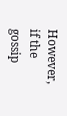However, if the gossip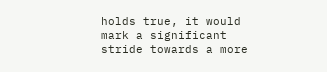holds true, it would mark a significant stride towards a more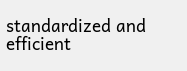standardized and efficient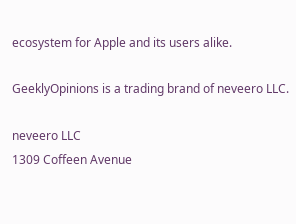ecosystem for Apple and its users alike.

GeeklyOpinions is a trading brand of neveero LLC.

neveero LLC
1309 Coffeen Avenue